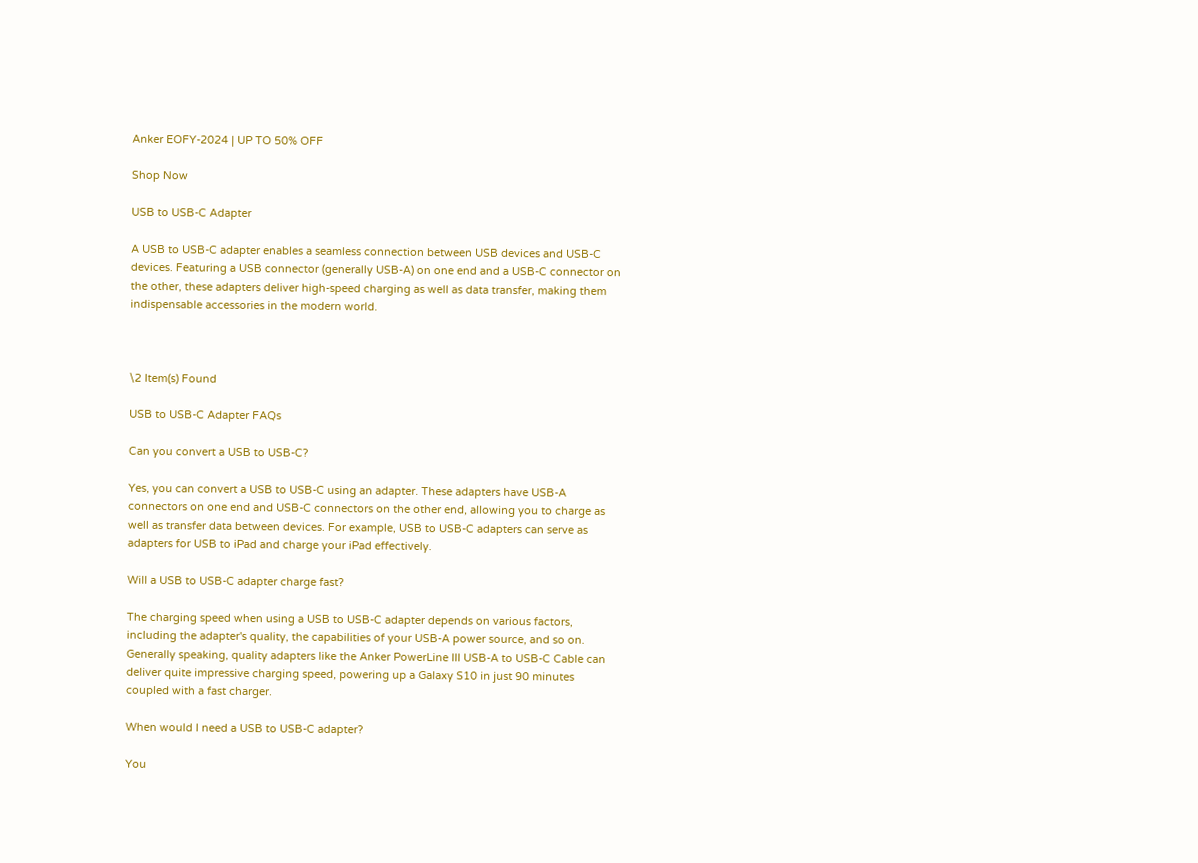Anker EOFY-2024 | UP TO 50% OFF

Shop Now

USB to USB-C Adapter

A USB to USB-C adapter enables a seamless connection between USB devices and USB-C devices. Featuring a USB connector (generally USB-A) on one end and a USB-C connector on the other, these adapters deliver high-speed charging as well as data transfer, making them indispensable accessories in the modern world.



\2 Item(s) Found

USB to USB-C Adapter FAQs

Can you convert a USB to USB-C?

Yes, you can convert a USB to USB-C using an adapter. These adapters have USB-A connectors on one end and USB-C connectors on the other end, allowing you to charge as well as transfer data between devices. For example, USB to USB-C adapters can serve as adapters for USB to iPad and charge your iPad effectively.

Will a USB to USB-C adapter charge fast?

The charging speed when using a USB to USB-C adapter depends on various factors, including the adapter's quality, the capabilities of your USB-A power source, and so on. Generally speaking, quality adapters like the Anker PowerLine III USB-A to USB-C Cable can deliver quite impressive charging speed, powering up a Galaxy S10 in just 90 minutes coupled with a fast charger.

When would I need a USB to USB-C adapter?

You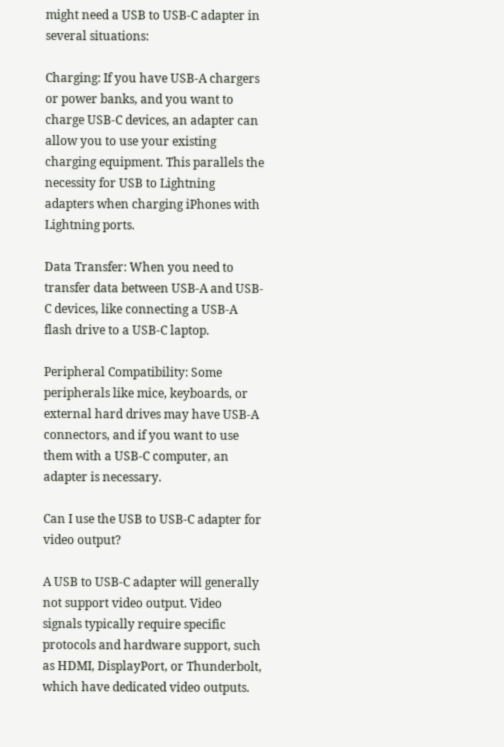might need a USB to USB-C adapter in several situations:

Charging: If you have USB-A chargers or power banks, and you want to charge USB-C devices, an adapter can allow you to use your existing charging equipment. This parallels the necessity for USB to Lightning adapters when charging iPhones with Lightning ports.

Data Transfer: When you need to transfer data between USB-A and USB-C devices, like connecting a USB-A flash drive to a USB-C laptop.

Peripheral Compatibility: Some peripherals like mice, keyboards, or external hard drives may have USB-A connectors, and if you want to use them with a USB-C computer, an adapter is necessary.

Can I use the USB to USB-C adapter for video output?

A USB to USB-C adapter will generally not support video output. Video signals typically require specific protocols and hardware support, such as HDMI, DisplayPort, or Thunderbolt, which have dedicated video outputs.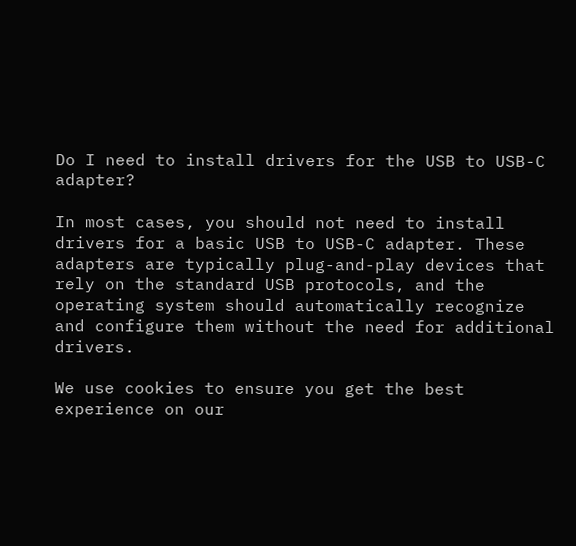Do I need to install drivers for the USB to USB-C adapter?

In most cases, you should not need to install drivers for a basic USB to USB-C adapter. These adapters are typically plug-and-play devices that rely on the standard USB protocols, and the operating system should automatically recognize and configure them without the need for additional drivers.

We use cookies to ensure you get the best experience on our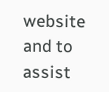website and to assist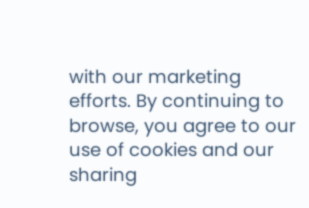with our marketing efforts. By continuing to browse, you agree to our use of cookies and our sharing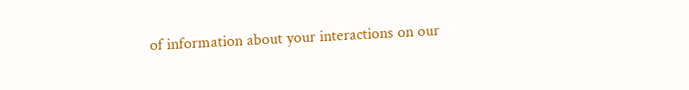of information about your interactions on our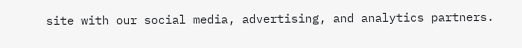site with our social media, advertising, and analytics partners.